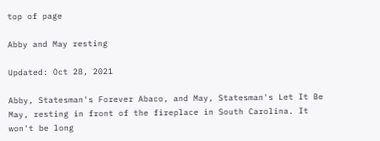top of page

Abby and May resting

Updated: Oct 28, 2021

Abby, Statesman's Forever Abaco, and May, Statesman's Let It Be May, resting in front of the fireplace in South Carolina. It won't be long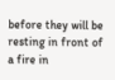before they will be resting in front of a fire in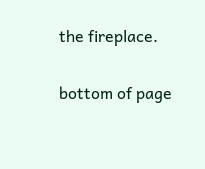the fireplace.


bottom of page